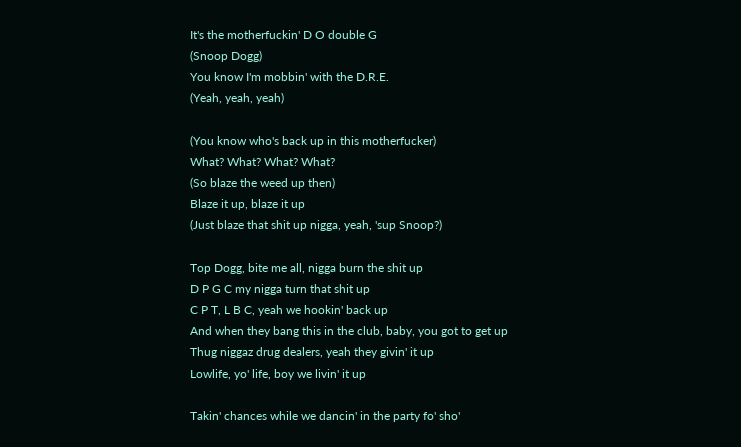It's the motherfuckin' D O double G
(Snoop Dogg)
You know I'm mobbin' with the D.R.E.
(Yeah, yeah, yeah)

(You know who's back up in this motherfucker)
What? What? What? What?
(So blaze the weed up then)
Blaze it up, blaze it up
(Just blaze that shit up nigga, yeah, 'sup Snoop?)

Top Dogg, bite me all, nigga burn the shit up
D P G C my nigga turn that shit up
C P T, L B C, yeah we hookin' back up
And when they bang this in the club, baby, you got to get up
Thug niggaz drug dealers, yeah they givin' it up
Lowlife, yo' life, boy we livin' it up

Takin' chances while we dancin' in the party fo' sho'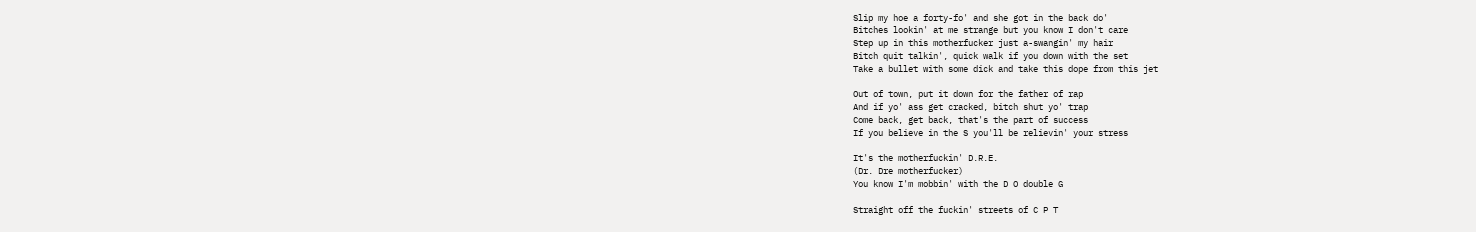Slip my hoe a forty-fo' and she got in the back do'
Bitches lookin' at me strange but you know I don't care
Step up in this motherfucker just a-swangin' my hair
Bitch quit talkin', quick walk if you down with the set
Take a bullet with some dick and take this dope from this jet

Out of town, put it down for the father of rap
And if yo' ass get cracked, bitch shut yo' trap
Come back, get back, that's the part of success
If you believe in the S you'll be relievin' your stress

It's the motherfuckin' D.R.E.
(Dr. Dre motherfucker)
You know I'm mobbin' with the D O double G

Straight off the fuckin' streets of C P T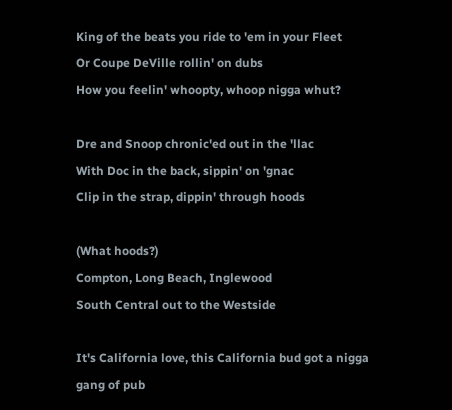King of the beats you ride to 'em in your Fleet
Or Coupe DeVille rollin' on dubs
How you feelin' whoopty, whoop nigga whut?

Dre and Snoop chronic'ed out in the 'llac
With Doc in the back, sippin' on 'gnac
Clip in the strap, dippin' through hoods

(What hoods?)
Compton, Long Beach, Inglewood
South Central out to the Westside

It's California love, this California bud got a nigga gang of pub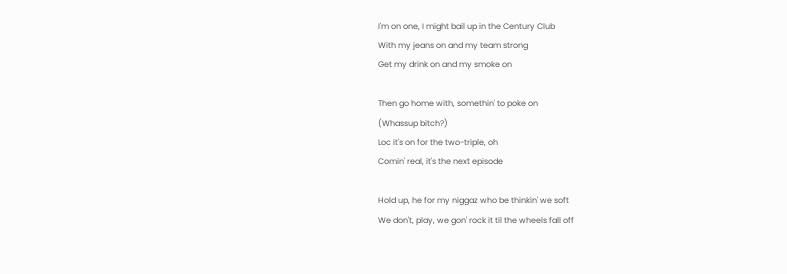I'm on one, I might bail up in the Century Club
With my jeans on and my team strong
Get my drink on and my smoke on

Then go home with, somethin' to poke on
(Whassup bitch?)
Loc it's on for the two-triple, oh
Comin' real, it's the next episode

Hold up, he for my niggaz who be thinkin' we soft
We don't, play, we gon' rock it til the wheels fall off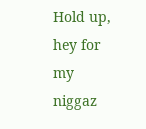Hold up, hey for my niggaz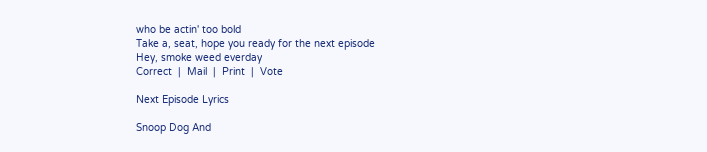who be actin' too bold
Take a, seat, hope you ready for the next episode
Hey, smoke weed everday
Correct  |  Mail  |  Print  |  Vote

Next Episode Lyrics

Snoop Dog And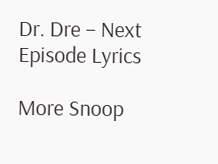Dr. Dre – Next Episode Lyrics

More Snoop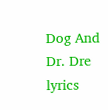Dog And Dr. Dre lyrics